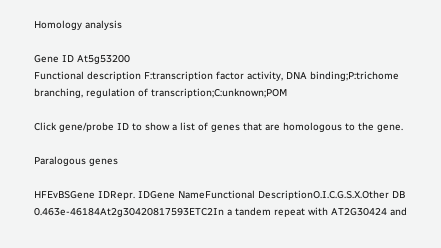Homology analysis

Gene ID At5g53200
Functional description F:transcription factor activity, DNA binding;P:trichome branching, regulation of transcription;C:unknown;POM

Click gene/probe ID to show a list of genes that are homologous to the gene.

Paralogous genes

HFEvBSGene IDRepr. IDGene NameFunctional DescriptionO.I.C.G.S.X.Other DB
0.463e-46184At2g30420817593ETC2In a tandem repeat with AT2G30424 and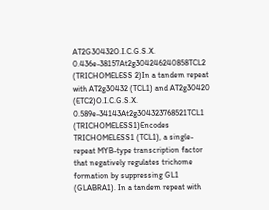AT2G30432O.I.C.G.S.X.
0.436e-38157At2g304246240858TCL2 (TRICHOMELESS 2)In a tandem repeat with AT2g30432 (TCL1) and AT2g30420 (ETC2)O.I.C.G.S.X.
0.589e-34143At2g304323768521TCL1 (TRICHOMELESS1)Encodes TRICHOMELESS1 (TCL1), a single-repeat MYB-type transcription factor that negatively regulates trichome formation by suppressing GL1 (GLABRA1). In a tandem repeat with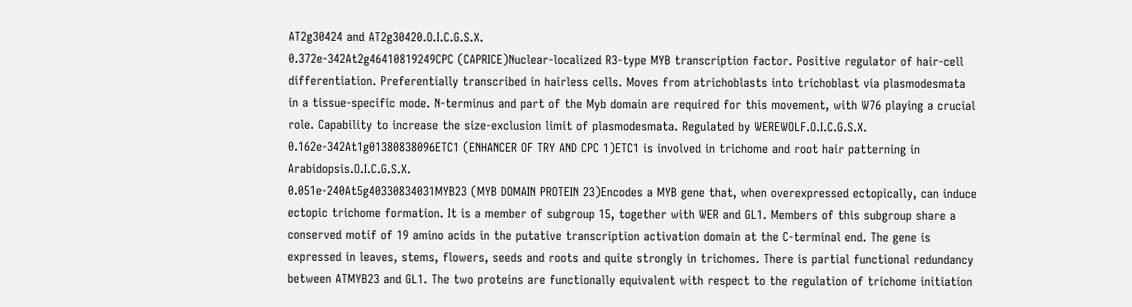AT2g30424 and AT2g30420.O.I.C.G.S.X.
0.372e-342At2g46410819249CPC (CAPRICE)Nuclear-localized R3-type MYB transcription factor. Positive regulator of hair-cell differentiation. Preferentially transcribed in hairless cells. Moves from atrichoblasts into trichoblast via plasmodesmata in a tissue-specific mode. N-terminus and part of the Myb domain are required for this movement, with W76 playing a crucial role. Capability to increase the size-exclusion limit of plasmodesmata. Regulated by WEREWOLF.O.I.C.G.S.X.
0.162e-342At1g01380838096ETC1 (ENHANCER OF TRY AND CPC 1)ETC1 is involved in trichome and root hair patterning in Arabidopsis.O.I.C.G.S.X.
0.051e-240At5g40330834031MYB23 (MYB DOMAIN PROTEIN 23)Encodes a MYB gene that, when overexpressed ectopically, can induce ectopic trichome formation. It is a member of subgroup 15, together with WER and GL1. Members of this subgroup share a conserved motif of 19 amino acids in the putative transcription activation domain at the C-terminal end. The gene is expressed in leaves, stems, flowers, seeds and roots and quite strongly in trichomes. There is partial functional redundancy between ATMYB23 and GL1. The two proteins are functionally equivalent with respect to the regulation of trichome initiation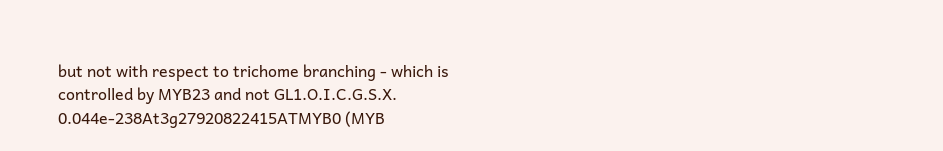but not with respect to trichome branching - which is controlled by MYB23 and not GL1.O.I.C.G.S.X.
0.044e-238At3g27920822415ATMYB0 (MYB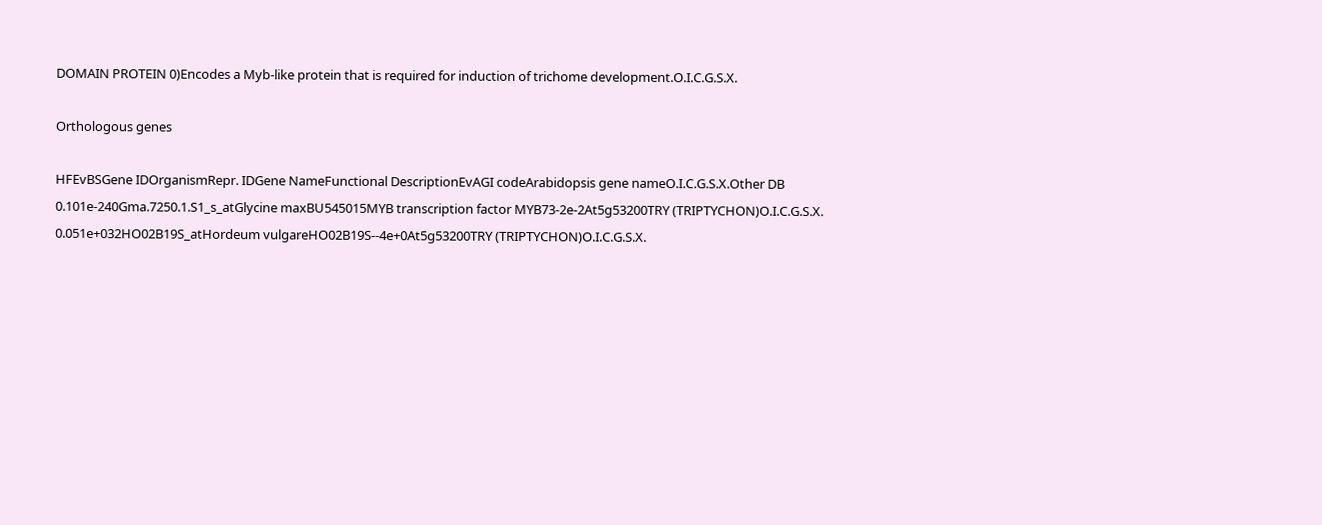DOMAIN PROTEIN 0)Encodes a Myb-like protein that is required for induction of trichome development.O.I.C.G.S.X.

Orthologous genes

HFEvBSGene IDOrganismRepr. IDGene NameFunctional DescriptionEvAGI codeArabidopsis gene nameO.I.C.G.S.X.Other DB
0.101e-240Gma.7250.1.S1_s_atGlycine maxBU545015MYB transcription factor MYB73-2e-2At5g53200TRY (TRIPTYCHON)O.I.C.G.S.X.
0.051e+032HO02B19S_atHordeum vulgareHO02B19S--4e+0At5g53200TRY (TRIPTYCHON)O.I.C.G.S.X.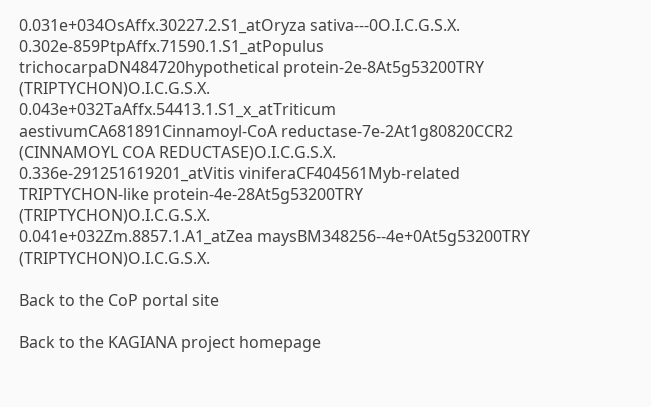0.031e+034OsAffx.30227.2.S1_atOryza sativa---0O.I.C.G.S.X.
0.302e-859PtpAffx.71590.1.S1_atPopulus trichocarpaDN484720hypothetical protein-2e-8At5g53200TRY (TRIPTYCHON)O.I.C.G.S.X.
0.043e+032TaAffx.54413.1.S1_x_atTriticum aestivumCA681891Cinnamoyl-CoA reductase-7e-2At1g80820CCR2 (CINNAMOYL COA REDUCTASE)O.I.C.G.S.X.
0.336e-291251619201_atVitis viniferaCF404561Myb-related TRIPTYCHON-like protein-4e-28At5g53200TRY (TRIPTYCHON)O.I.C.G.S.X.
0.041e+032Zm.8857.1.A1_atZea maysBM348256--4e+0At5g53200TRY (TRIPTYCHON)O.I.C.G.S.X.

Back to the CoP portal site

Back to the KAGIANA project homepage